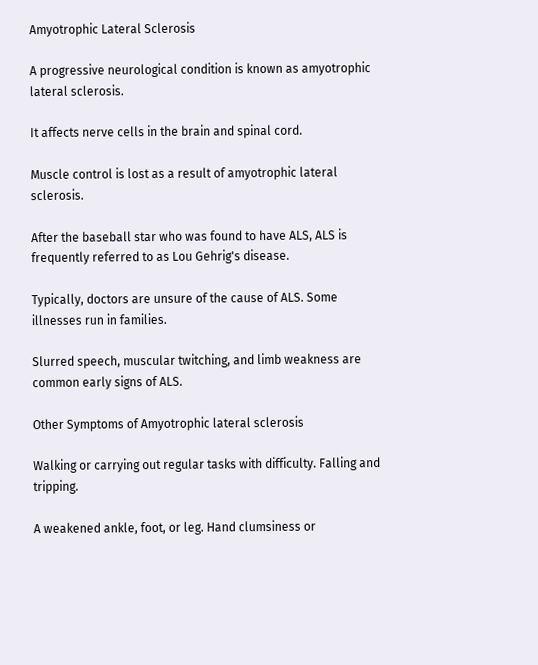Amyotrophic Lateral Sclerosis

A progressive neurological condition is known as amyotrophic lateral sclerosis.

It affects nerve cells in the brain and spinal cord.

Muscle control is lost as a result of amyotrophic lateral sclerosis.

After the baseball star who was found to have ALS, ALS is frequently referred to as Lou Gehrig's disease.

Typically, doctors are unsure of the cause of ALS. Some illnesses run in families.

Slurred speech, muscular twitching, and limb weakness are common early signs of ALS.

Other Symptoms of Amyotrophic lateral sclerosis

Walking or carrying out regular tasks with difficulty. Falling and tripping.

A weakened ankle, foot, or leg. Hand clumsiness or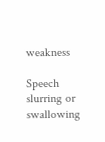weakness

Speech slurring or swallowing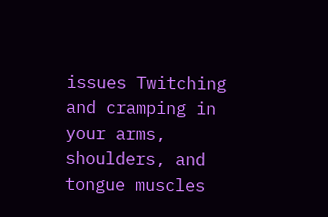issues Twitching and cramping in your arms, shoulders, and tongue muscles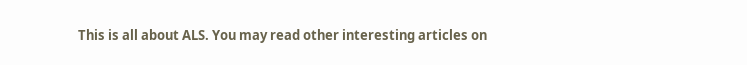This is all about ALS. You may read other interesting articles on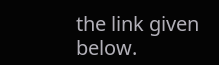the link given below.